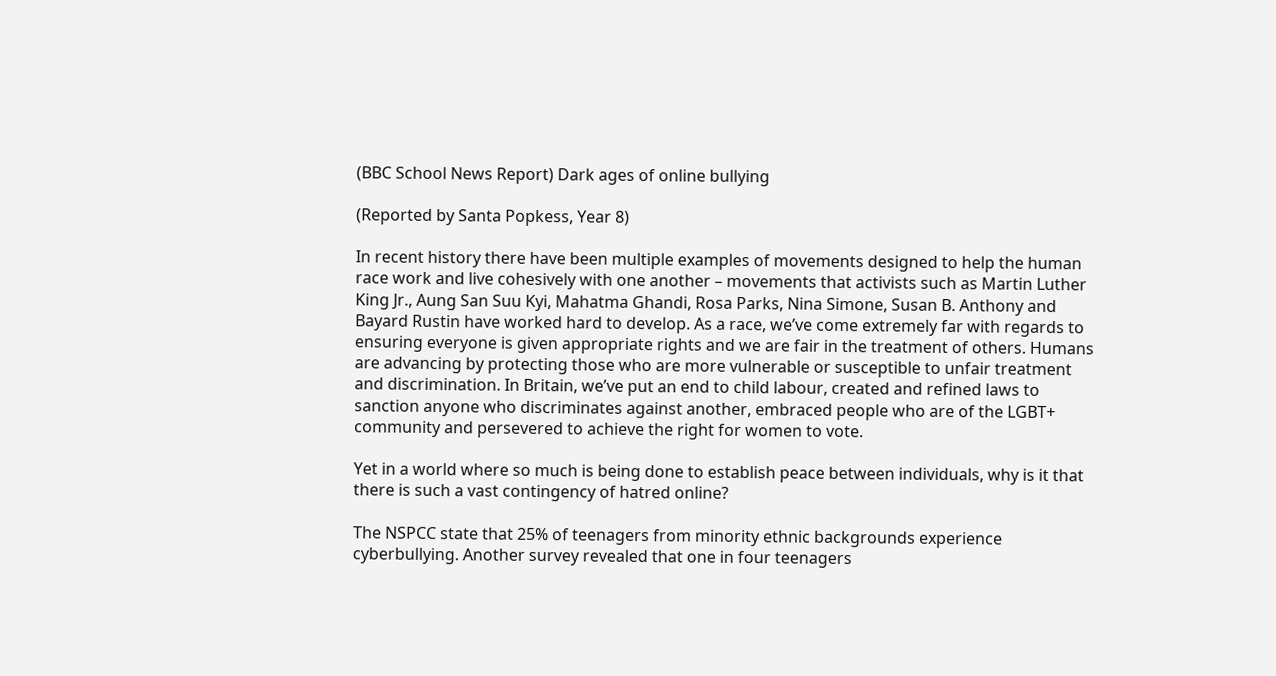(BBC School News Report) Dark ages of online bullying

(Reported by Santa Popkess, Year 8)

In recent history there have been multiple examples of movements designed to help the human race work and live cohesively with one another – movements that activists such as Martin Luther King Jr., Aung San Suu Kyi, Mahatma Ghandi, Rosa Parks, Nina Simone, Susan B. Anthony and Bayard Rustin have worked hard to develop. As a race, we’ve come extremely far with regards to ensuring everyone is given appropriate rights and we are fair in the treatment of others. Humans are advancing by protecting those who are more vulnerable or susceptible to unfair treatment and discrimination. In Britain, we’ve put an end to child labour, created and refined laws to sanction anyone who discriminates against another, embraced people who are of the LGBT+ community and persevered to achieve the right for women to vote.

Yet in a world where so much is being done to establish peace between individuals, why is it that there is such a vast contingency of hatred online?

The NSPCC state that 25% of teenagers from minority ethnic backgrounds experience cyberbullying. Another survey revealed that one in four teenagers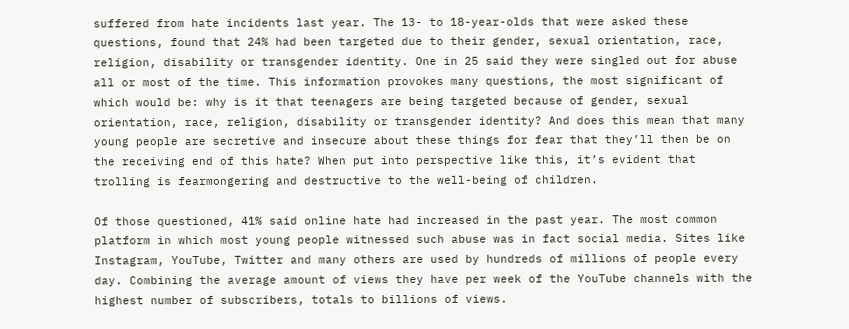suffered from hate incidents last year. The 13- to 18-year-olds that were asked these questions, found that 24% had been targeted due to their gender, sexual orientation, race, religion, disability or transgender identity. One in 25 said they were singled out for abuse all or most of the time. This information provokes many questions, the most significant of which would be: why is it that teenagers are being targeted because of gender, sexual orientation, race, religion, disability or transgender identity? And does this mean that many young people are secretive and insecure about these things for fear that they’ll then be on the receiving end of this hate? When put into perspective like this, it’s evident that trolling is fearmongering and destructive to the well-being of children.

Of those questioned, 41% said online hate had increased in the past year. The most common platform in which most young people witnessed such abuse was in fact social media. Sites like Instagram, YouTube, Twitter and many others are used by hundreds of millions of people every day. Combining the average amount of views they have per week of the YouTube channels with the highest number of subscribers, totals to billions of views.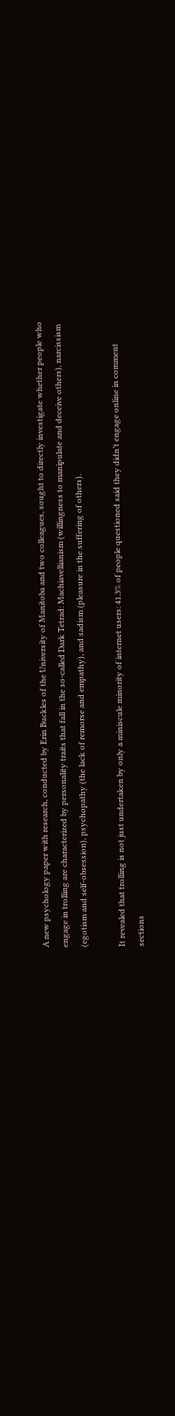A new psychology paper with research, conducted by Erin Buckles of the University of Manitoba and two colleagues, sought to directly investigate whether people who engage in trolling are characterized by personality traits that fall in the so-called Dark Tetrad: Machiavellianism (willingness to manipulate and deceive others), narcissism (egotism and self-obsession), psychopathy (the lack of remorse and empathy), and sadism (pleasure in the suffering of others).

It revealed that trolling is not just undertaken by only a miniscule minority of internet users: 41.3% of people questioned said they didn’t engage online in comment sections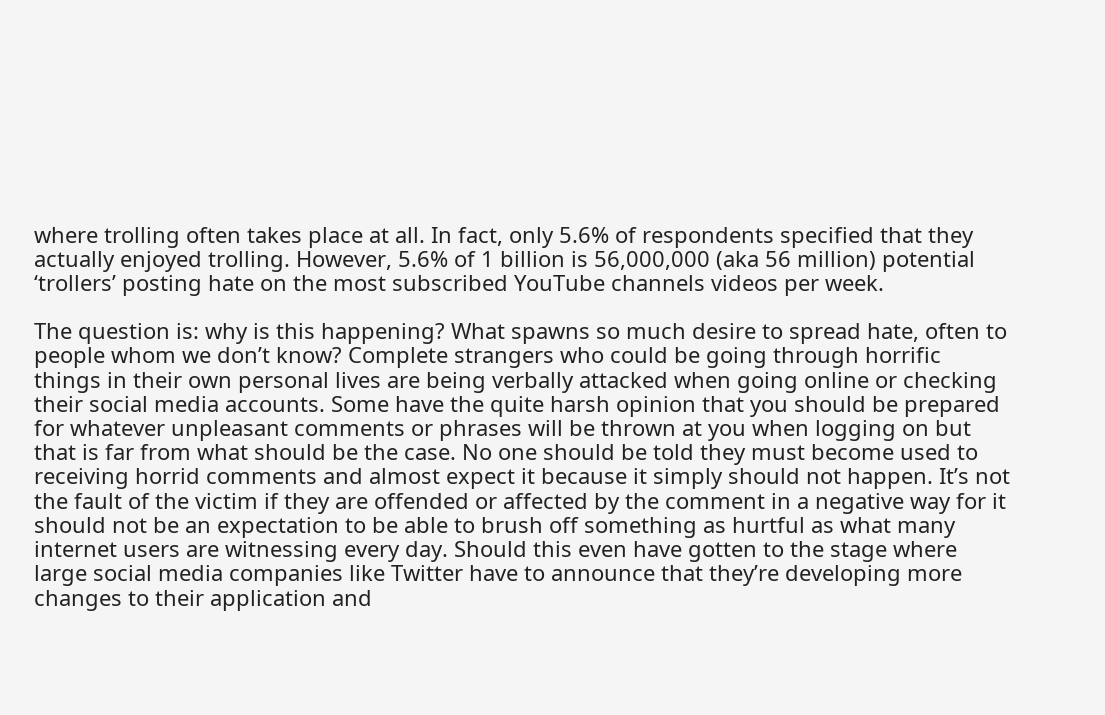where trolling often takes place at all. In fact, only 5.6% of respondents specified that they actually enjoyed trolling. However, 5.6% of 1 billion is 56,000,000 (aka 56 million) potential ‘trollers’ posting hate on the most subscribed YouTube channels videos per week.

The question is: why is this happening? What spawns so much desire to spread hate, often to people whom we don’t know? Complete strangers who could be going through horrific things in their own personal lives are being verbally attacked when going online or checking their social media accounts. Some have the quite harsh opinion that you should be prepared for whatever unpleasant comments or phrases will be thrown at you when logging on but that is far from what should be the case. No one should be told they must become used to receiving horrid comments and almost expect it because it simply should not happen. It’s not the fault of the victim if they are offended or affected by the comment in a negative way for it should not be an expectation to be able to brush off something as hurtful as what many internet users are witnessing every day. Should this even have gotten to the stage where large social media companies like Twitter have to announce that they’re developing more changes to their application and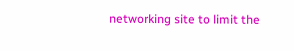networking site to limit the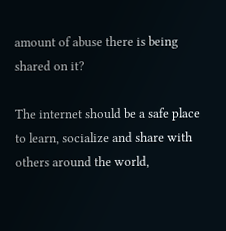amount of abuse there is being shared on it?

The internet should be a safe place to learn, socialize and share with others around the world,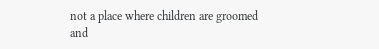not a place where children are groomed and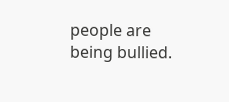people are being bullied.